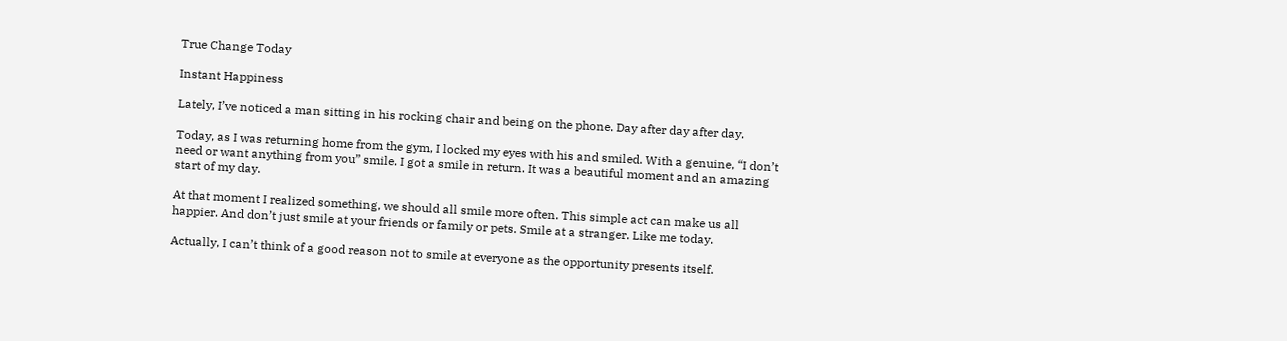True Change Today

Instant Happiness

Lately, I’ve noticed a man sitting in his rocking chair and being on the phone. Day after day after day.

Today, as I was returning home from the gym, I locked my eyes with his and smiled. With a genuine, “I don’t need or want anything from you” smile. I got a smile in return. It was a beautiful moment and an amazing start of my day.

At that moment I realized something, we should all smile more often. This simple act can make us all happier. And don’t just smile at your friends or family or pets. Smile at a stranger. Like me today.

Actually, I can’t think of a good reason not to smile at everyone as the opportunity presents itself.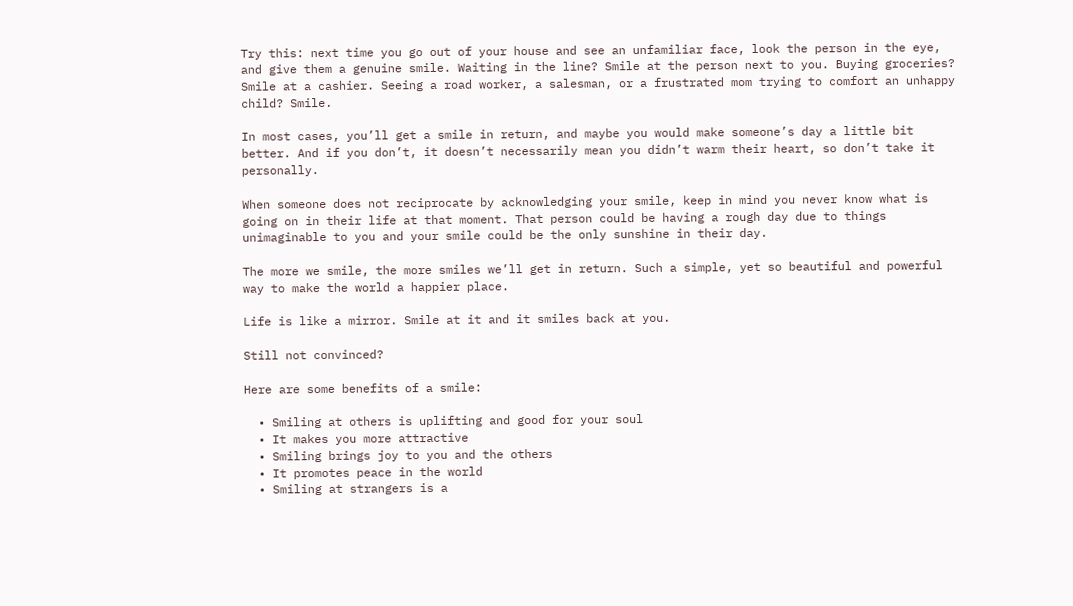Try this: next time you go out of your house and see an unfamiliar face, look the person in the eye, and give them a genuine smile. Waiting in the line? Smile at the person next to you. Buying groceries? Smile at a cashier. Seeing a road worker, a salesman, or a frustrated mom trying to comfort an unhappy child? Smile.

In most cases, you’ll get a smile in return, and maybe you would make someone’s day a little bit better. And if you don’t, it doesn’t necessarily mean you didn’t warm their heart, so don’t take it personally.

When someone does not reciprocate by acknowledging your smile, keep in mind you never know what is going on in their life at that moment. That person could be having a rough day due to things unimaginable to you and your smile could be the only sunshine in their day.

The more we smile, the more smiles we’ll get in return. Such a simple, yet so beautiful and powerful way to make the world a happier place.

Life is like a mirror. Smile at it and it smiles back at you.

Still not convinced?

Here are some benefits of a smile:

  • Smiling at others is uplifting and good for your soul
  • It makes you more attractive
  • Smiling brings joy to you and the others
  • It promotes peace in the world
  • Smiling at strangers is a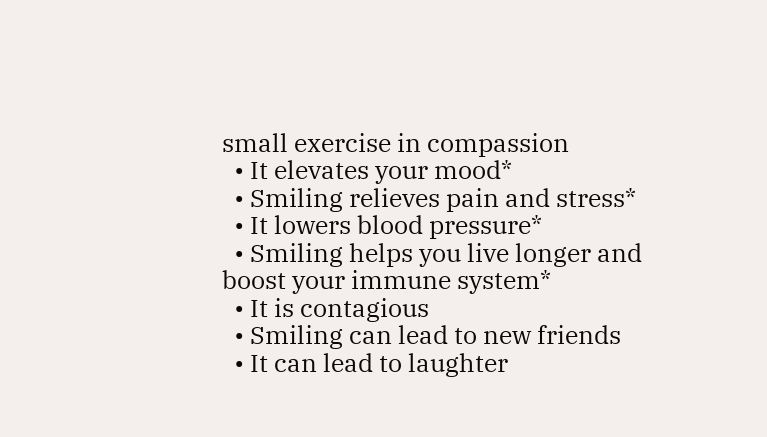small exercise in compassion
  • It elevates your mood*
  • Smiling relieves pain and stress*
  • It lowers blood pressure*
  • Smiling helps you live longer and boost your immune system*
  • It is contagious
  • Smiling can lead to new friends
  • It can lead to laughter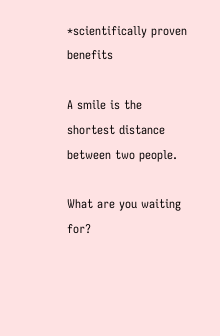*scientifically proven benefits

A smile is the shortest distance between two people.

What are you waiting for?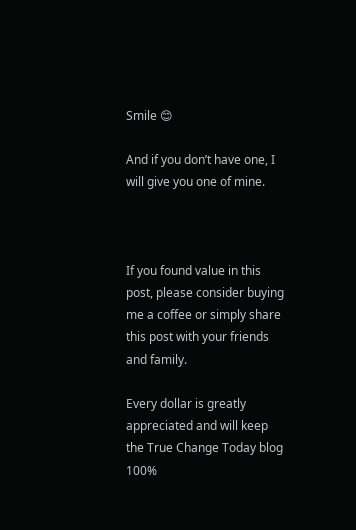Smile 😊

And if you don’t have one, I will give you one of mine.



If you found value in this post, please consider buying me a coffee or simply share this post with your friends and family.

Every dollar is greatly appreciated and will keep the True Change Today blog 100%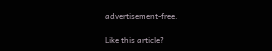advertisement-free.

Like this article?